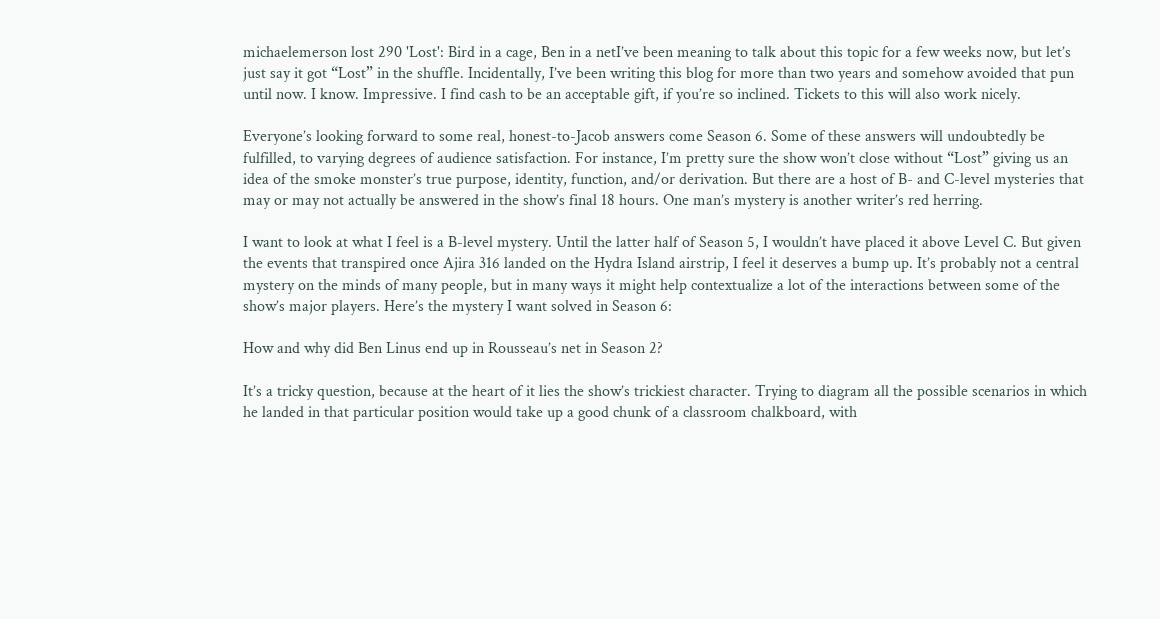michaelemerson lost 290 'Lost': Bird in a cage, Ben in a netI’ve been meaning to talk about this topic for a few weeks now, but let’s just say it got “Lost” in the shuffle. Incidentally, I’ve been writing this blog for more than two years and somehow avoided that pun until now. I know. Impressive. I find cash to be an acceptable gift, if you’re so inclined. Tickets to this will also work nicely.

Everyone’s looking forward to some real, honest-to-Jacob answers come Season 6. Some of these answers will undoubtedly be fulfilled, to varying degrees of audience satisfaction. For instance, I’m pretty sure the show won’t close without “Lost” giving us an idea of the smoke monster’s true purpose, identity, function, and/or derivation. But there are a host of B- and C-level mysteries that may or may not actually be answered in the show’s final 18 hours. One man’s mystery is another writer’s red herring.

I want to look at what I feel is a B-level mystery. Until the latter half of Season 5, I wouldn’t have placed it above Level C. But given the events that transpired once Ajira 316 landed on the Hydra Island airstrip, I feel it deserves a bump up. It’s probably not a central mystery on the minds of many people, but in many ways it might help contextualize a lot of the interactions between some of the show’s major players. Here’s the mystery I want solved in Season 6:

How and why did Ben Linus end up in Rousseau’s net in Season 2?

It’s a tricky question, because at the heart of it lies the show’s trickiest character. Trying to diagram all the possible scenarios in which he landed in that particular position would take up a good chunk of a classroom chalkboard, with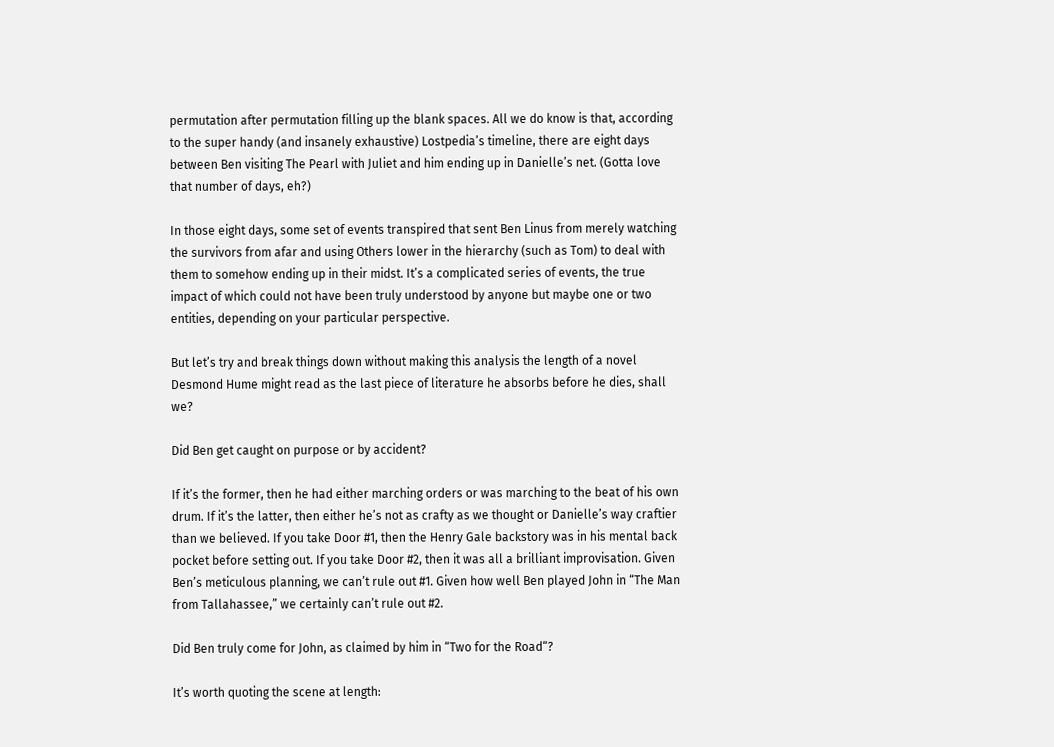permutation after permutation filling up the blank spaces. All we do know is that, according to the super handy (and insanely exhaustive) Lostpedia’s timeline, there are eight days between Ben visiting The Pearl with Juliet and him ending up in Danielle’s net. (Gotta love that number of days, eh?)

In those eight days, some set of events transpired that sent Ben Linus from merely watching the survivors from afar and using Others lower in the hierarchy (such as Tom) to deal with them to somehow ending up in their midst. It’s a complicated series of events, the true impact of which could not have been truly understood by anyone but maybe one or two entities, depending on your particular perspective.

But let’s try and break things down without making this analysis the length of a novel Desmond Hume might read as the last piece of literature he absorbs before he dies, shall we?

Did Ben get caught on purpose or by accident?

If it’s the former, then he had either marching orders or was marching to the beat of his own drum. If it’s the latter, then either he’s not as crafty as we thought or Danielle’s way craftier than we believed. If you take Door #1, then the Henry Gale backstory was in his mental back pocket before setting out. If you take Door #2, then it was all a brilliant improvisation. Given Ben’s meticulous planning, we can’t rule out #1. Given how well Ben played John in “The Man from Tallahassee,” we certainly can’t rule out #2.

Did Ben truly come for John, as claimed by him in “Two for the Road“?

It’s worth quoting the scene at length: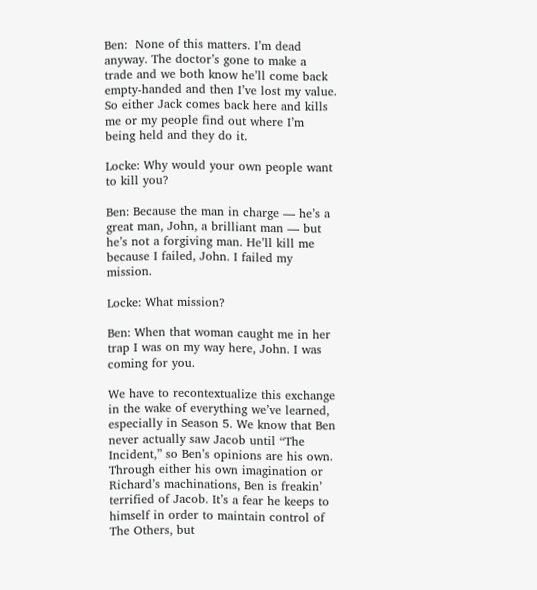Ben:  None of this matters. I’m dead anyway. The doctor’s gone to make a trade and we both know he’ll come back empty-handed and then I’ve lost my value. So either Jack comes back here and kills me or my people find out where I’m being held and they do it.

Locke: Why would your own people want to kill you?

Ben: Because the man in charge — he’s a great man, John, a brilliant man — but he’s not a forgiving man. He’ll kill me because I failed, John. I failed my mission.

Locke: What mission?

Ben: When that woman caught me in her trap I was on my way here, John. I was coming for you.

We have to recontextualize this exchange in the wake of everything we’ve learned, especially in Season 5. We know that Ben never actually saw Jacob until “The Incident,” so Ben’s opinions are his own. Through either his own imagination or Richard’s machinations, Ben is freakin’ terrified of Jacob. It’s a fear he keeps to himself in order to maintain control of The Others, but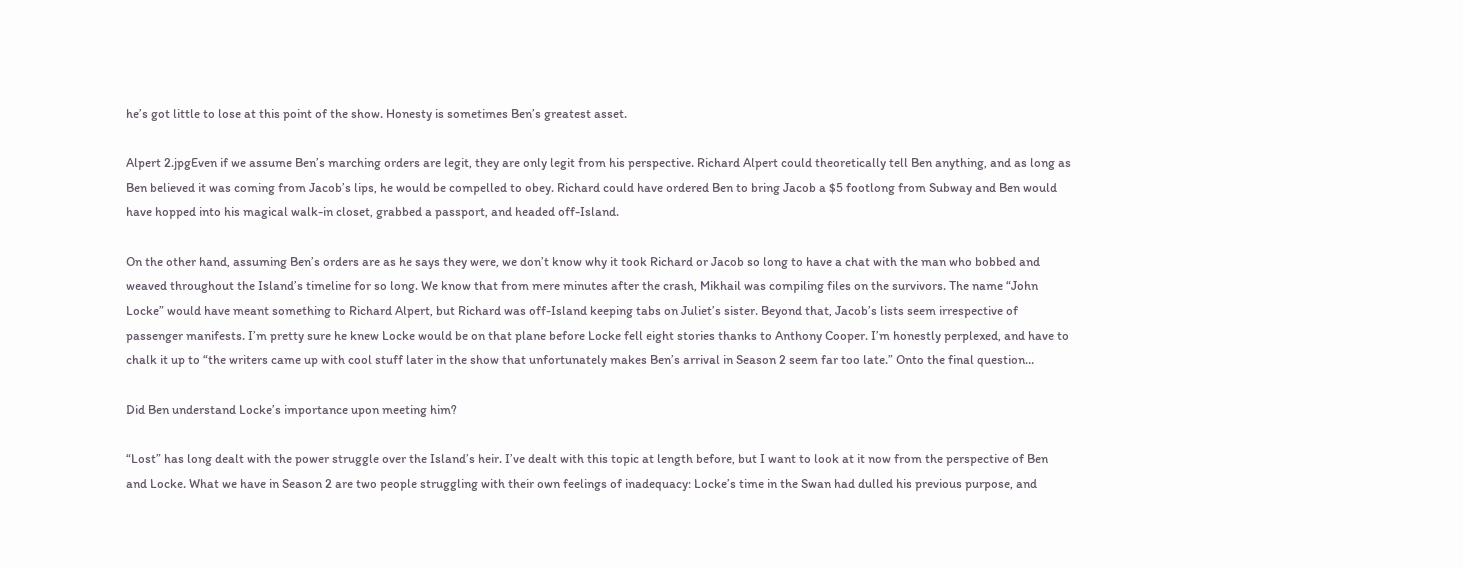he’s got little to lose at this point of the show. Honesty is sometimes Ben’s greatest asset.

Alpert 2.jpgEven if we assume Ben’s marching orders are legit, they are only legit from his perspective. Richard Alpert could theoretically tell Ben anything, and as long as Ben believed it was coming from Jacob’s lips, he would be compelled to obey. Richard could have ordered Ben to bring Jacob a $5 footlong from Subway and Ben would have hopped into his magical walk-in closet, grabbed a passport, and headed off-Island.

On the other hand, assuming Ben’s orders are as he says they were, we don’t know why it took Richard or Jacob so long to have a chat with the man who bobbed and weaved throughout the Island’s timeline for so long. We know that from mere minutes after the crash, Mikhail was compiling files on the survivors. The name “John Locke” would have meant something to Richard Alpert, but Richard was off-Island keeping tabs on Juliet’s sister. Beyond that, Jacob’s lists seem irrespective of passenger manifests. I’m pretty sure he knew Locke would be on that plane before Locke fell eight stories thanks to Anthony Cooper. I’m honestly perplexed, and have to chalk it up to “the writers came up with cool stuff later in the show that unfortunately makes Ben’s arrival in Season 2 seem far too late.” Onto the final question…

Did Ben understand Locke’s importance upon meeting him?

“Lost” has long dealt with the power struggle over the Island’s heir. I’ve dealt with this topic at length before, but I want to look at it now from the perspective of Ben and Locke. What we have in Season 2 are two people struggling with their own feelings of inadequacy: Locke’s time in the Swan had dulled his previous purpose, and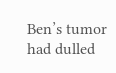Ben’s tumor had dulled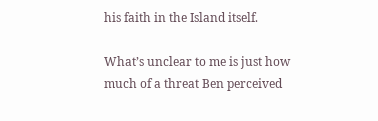his faith in the Island itself.

What’s unclear to me is just how much of a threat Ben perceived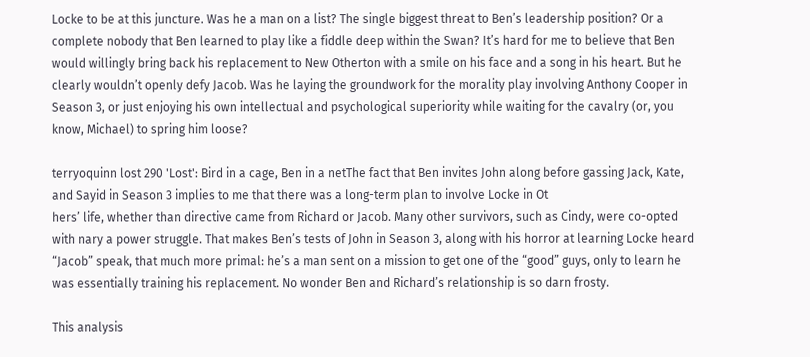Locke to be at this juncture. Was he a man on a list? The single biggest threat to Ben’s leadership position? Or a complete nobody that Ben learned to play like a fiddle deep within the Swan? It’s hard for me to believe that Ben would willingly bring back his replacement to New Otherton with a smile on his face and a song in his heart. But he clearly wouldn’t openly defy Jacob. Was he laying the groundwork for the morality play involving Anthony Cooper in Season 3, or just enjoying his own intellectual and psychological superiority while waiting for the cavalry (or, you know, Michael) to spring him loose?

terryoquinn lost 290 'Lost': Bird in a cage, Ben in a netThe fact that Ben invites John along before gassing Jack, Kate, and Sayid in Season 3 implies to me that there was a long-term plan to involve Locke in Ot
hers’ life, whether than directive came from Richard or Jacob. Many other survivors, such as Cindy, were co-opted with nary a power struggle. That makes Ben’s tests of John in Season 3, along with his horror at learning Locke heard “Jacob” speak, that much more primal: he’s a man sent on a mission to get one of the “good” guys, only to learn he was essentially training his replacement. No wonder Ben and Richard’s relationship is so darn frosty.

This analysis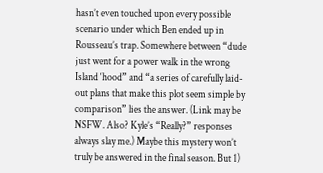hasn’t even touched upon every possible scenario under which Ben ended up in Rousseau’s trap. Somewhere between “dude just went for a power walk in the wrong Island ‘hood” and “a series of carefully laid-out plans that make this plot seem simple by comparison” lies the answer. (Link may be NSFW. Also? Kyle’s “Really?” responses always slay me.) Maybe this mystery won’t truly be answered in the final season. But 1)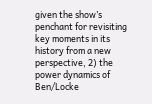given the show’s penchant for revisiting key moments in its history from a new perspective, 2) the power dynamics of Ben/Locke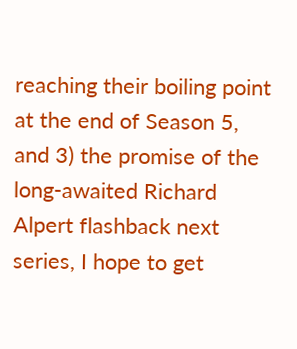reaching their boiling point at the end of Season 5, and 3) the promise of the long-awaited Richard Alpert flashback next series, I hope to get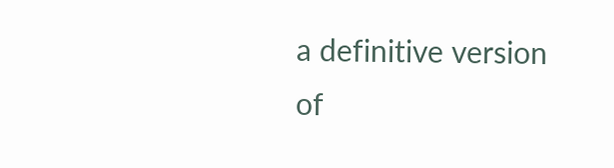a definitive version of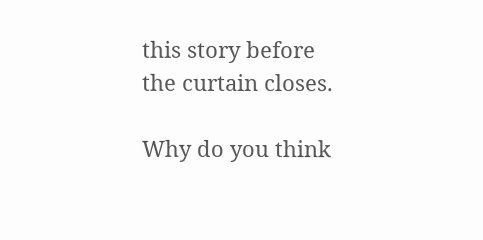this story before the curtain closes.

Why do you think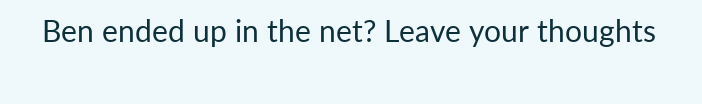Ben ended up in the net? Leave your thoughts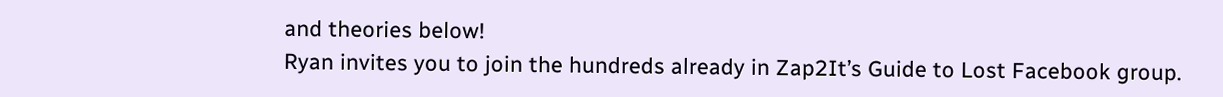and theories below!
Ryan invites you to join the hundreds already in Zap2It’s Guide to Lost Facebook group.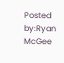Posted by:Ryan McGee